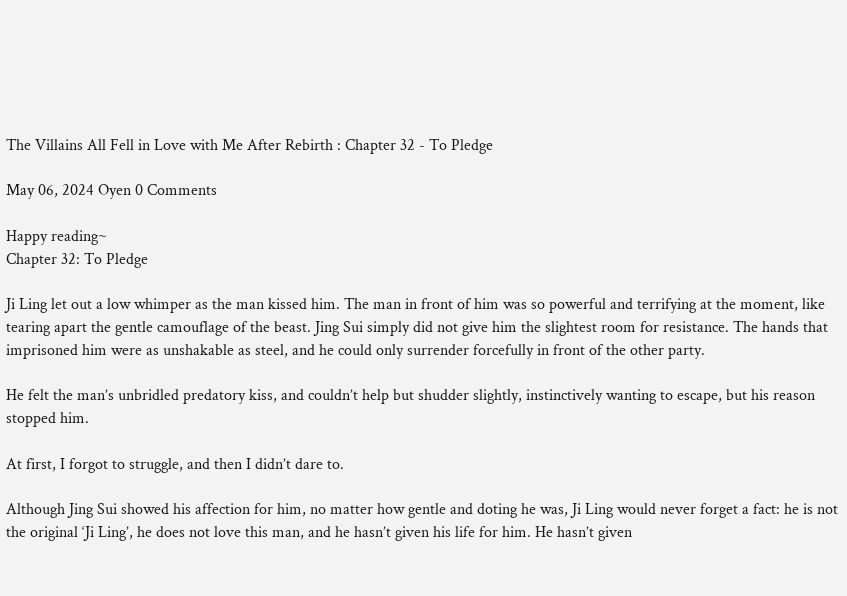The Villains All Fell in Love with Me After Rebirth : Chapter 32 - To Pledge

May 06, 2024 Oyen 0 Comments

Happy reading~
Chapter 32: To Pledge

Ji Ling let out a low whimper as the man kissed him. The man in front of him was so powerful and terrifying at the moment, like tearing apart the gentle camouflage of the beast. Jing Sui simply did not give him the slightest room for resistance. The hands that imprisoned him were as unshakable as steel, and he could only surrender forcefully in front of the other party.

He felt the man’s unbridled predatory kiss, and couldn’t help but shudder slightly, instinctively wanting to escape, but his reason stopped him.

At first, I forgot to struggle, and then I didn’t dare to.

Although Jing Sui showed his affection for him, no matter how gentle and doting he was, Ji Ling would never forget a fact: he is not the original ‘Ji Ling’, he does not love this man, and he hasn’t given his life for him. He hasn’t given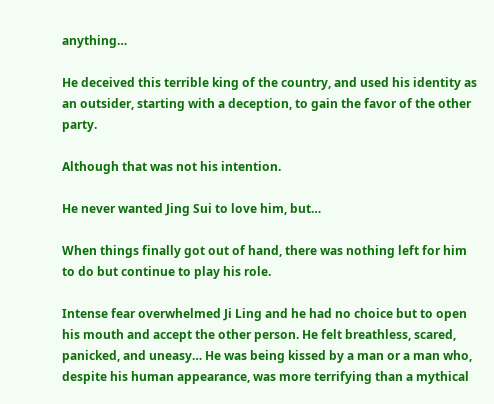anything…

He deceived this terrible king of the country, and used his identity as an outsider, starting with a deception, to gain the favor of the other party.

Although that was not his intention.

He never wanted Jing Sui to love him, but…

When things finally got out of hand, there was nothing left for him to do but continue to play his role.

Intense fear overwhelmed Ji Ling and he had no choice but to open his mouth and accept the other person. He felt breathless, scared, panicked, and uneasy… He was being kissed by a man or a man who, despite his human appearance, was more terrifying than a mythical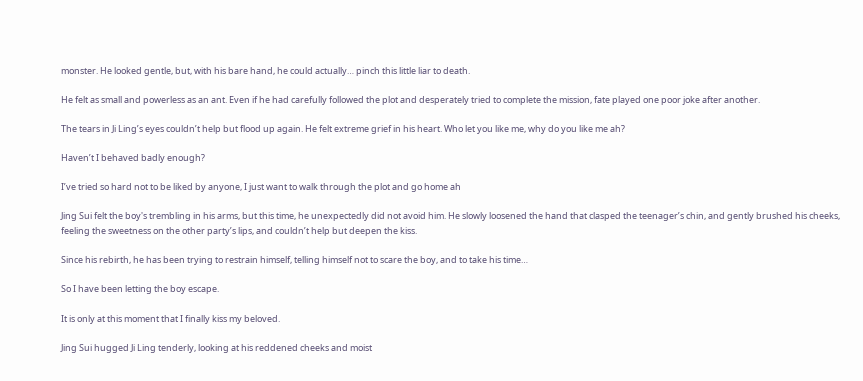monster. He looked gentle, but, with his bare hand, he could actually… pinch this little liar to death.

He felt as small and powerless as an ant. Even if he had carefully followed the plot and desperately tried to complete the mission, fate played one poor joke after another.

The tears in Ji Ling’s eyes couldn’t help but flood up again. He felt extreme grief in his heart. Who let you like me, why do you like me ah?

Haven’t I behaved badly enough?

I’ve tried so hard not to be liked by anyone, I just want to walk through the plot and go home ah

Jing Sui felt the boy's trembling in his arms, but this time, he unexpectedly did not avoid him. He slowly loosened the hand that clasped the teenager’s chin, and gently brushed his cheeks, feeling the sweetness on the other party’s lips, and couldn’t help but deepen the kiss.

Since his rebirth, he has been trying to restrain himself, telling himself not to scare the boy, and to take his time…

So I have been letting the boy escape.

It is only at this moment that I finally kiss my beloved.

Jing Sui hugged Ji Ling tenderly, looking at his reddened cheeks and moist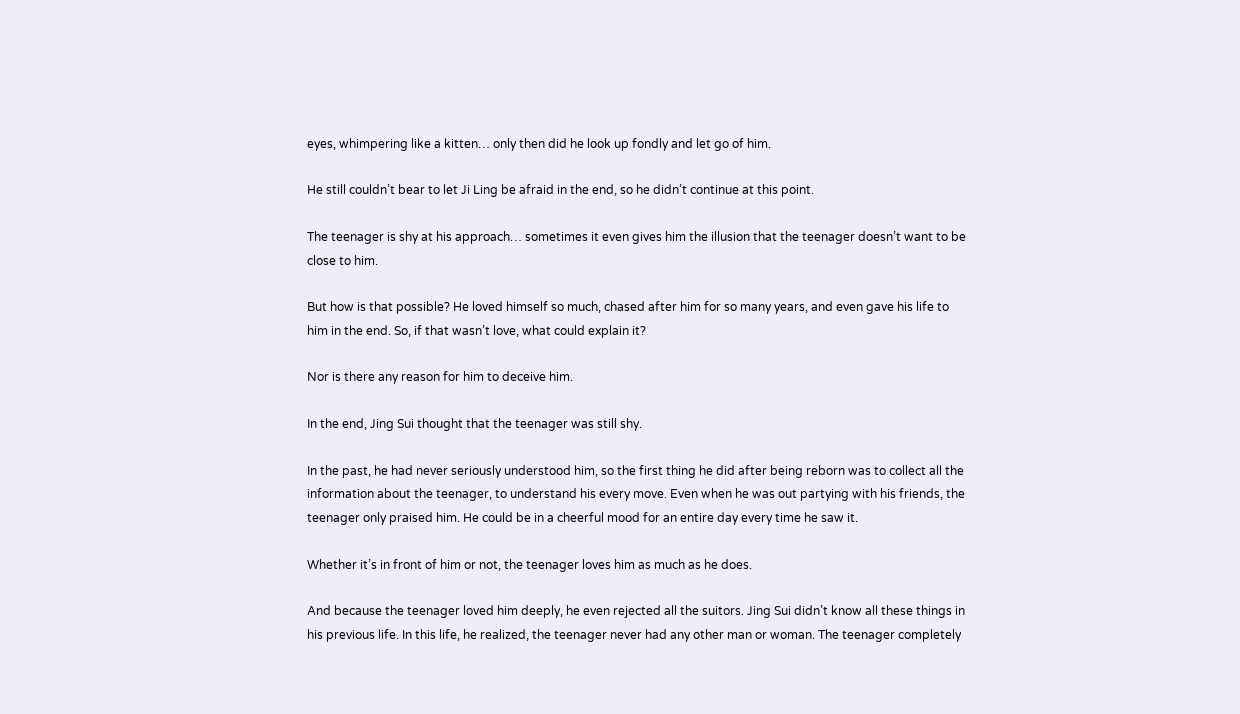eyes, whimpering like a kitten… only then did he look up fondly and let go of him.

He still couldn’t bear to let Ji Ling be afraid in the end, so he didn’t continue at this point.

The teenager is shy at his approach… sometimes it even gives him the illusion that the teenager doesn’t want to be close to him.

But how is that possible? He loved himself so much, chased after him for so many years, and even gave his life to him in the end. So, if that wasn’t love, what could explain it?

Nor is there any reason for him to deceive him.

In the end, Jing Sui thought that the teenager was still shy.

In the past, he had never seriously understood him, so the first thing he did after being reborn was to collect all the information about the teenager, to understand his every move. Even when he was out partying with his friends, the teenager only praised him. He could be in a cheerful mood for an entire day every time he saw it.

Whether it’s in front of him or not, the teenager loves him as much as he does.

And because the teenager loved him deeply, he even rejected all the suitors. Jing Sui didn’t know all these things in his previous life. In this life, he realized, the teenager never had any other man or woman. The teenager completely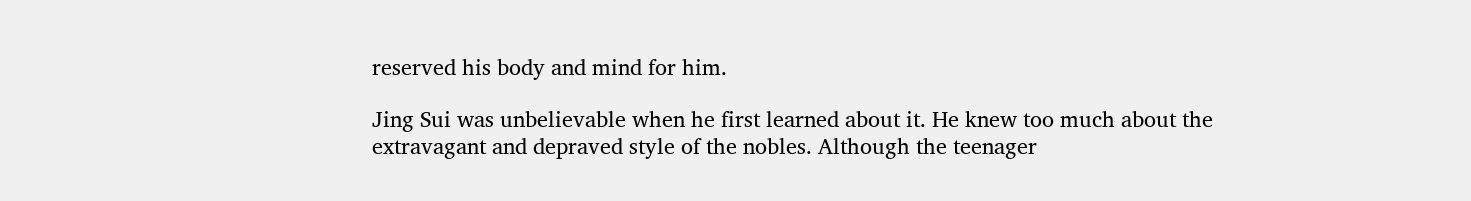reserved his body and mind for him.

Jing Sui was unbelievable when he first learned about it. He knew too much about the extravagant and depraved style of the nobles. Although the teenager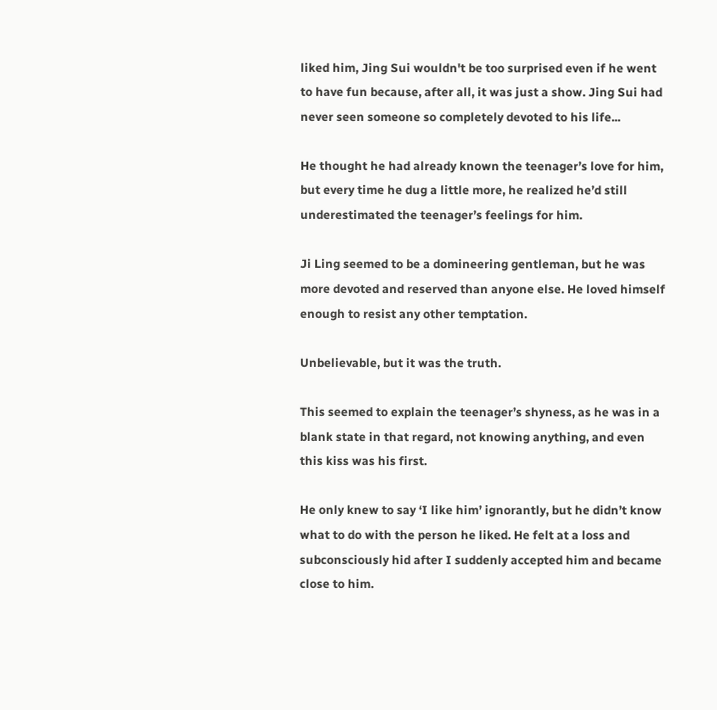liked him, Jing Sui wouldn't be too surprised even if he went to have fun because, after all, it was just a show. Jing Sui had never seen someone so completely devoted to his life...

He thought he had already known the teenager’s love for him, but every time he dug a little more, he realized he’d still underestimated the teenager’s feelings for him.

Ji Ling seemed to be a domineering gentleman, but he was more devoted and reserved than anyone else. He loved himself enough to resist any other temptation.

Unbelievable, but it was the truth.

This seemed to explain the teenager’s shyness, as he was in a blank state in that regard, not knowing anything, and even this kiss was his first.

He only knew to say ‘I like him’ ignorantly, but he didn’t know what to do with the person he liked. He felt at a loss and subconsciously hid after I suddenly accepted him and became close to him.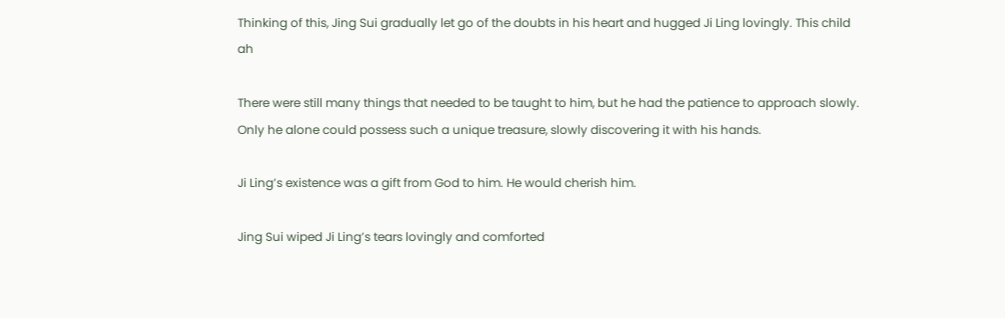Thinking of this, Jing Sui gradually let go of the doubts in his heart and hugged Ji Ling lovingly. This child ah

There were still many things that needed to be taught to him, but he had the patience to approach slowly. Only he alone could possess such a unique treasure, slowly discovering it with his hands.

Ji Ling’s existence was a gift from God to him. He would cherish him.

Jing Sui wiped Ji Ling’s tears lovingly and comforted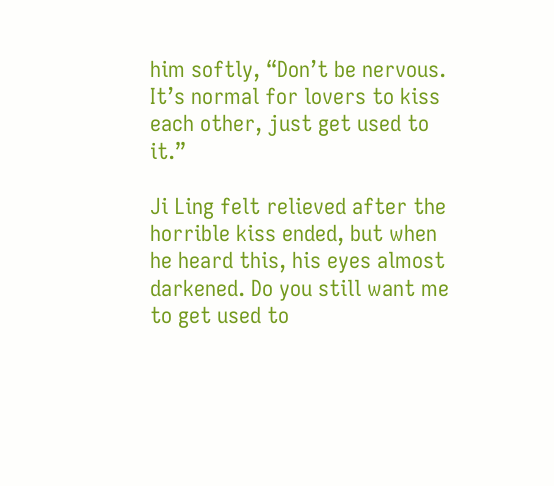him softly, “Don’t be nervous. It’s normal for lovers to kiss each other, just get used to it.”

Ji Ling felt relieved after the horrible kiss ended, but when he heard this, his eyes almost darkened. Do you still want me to get used to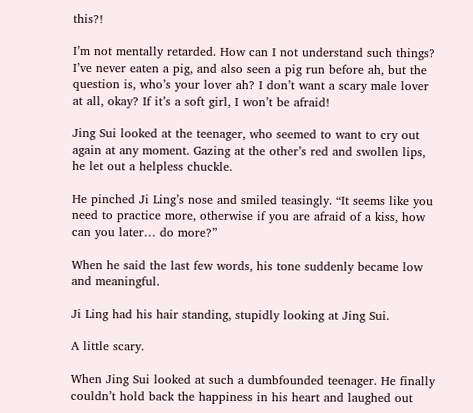this?!

I’m not mentally retarded. How can I not understand such things? I’ve never eaten a pig, and also seen a pig run before ah, but the question is, who’s your lover ah? I don’t want a scary male lover at all, okay? If it’s a soft girl, I won’t be afraid!

Jing Sui looked at the teenager, who seemed to want to cry out again at any moment. Gazing at the other’s red and swollen lips, he let out a helpless chuckle.

He pinched Ji Ling’s nose and smiled teasingly. “It seems like you need to practice more, otherwise if you are afraid of a kiss, how can you later… do more?”

When he said the last few words, his tone suddenly became low and meaningful.

Ji Ling had his hair standing, stupidly looking at Jing Sui.

A little scary.

When Jing Sui looked at such a dumbfounded teenager. He finally couldn’t hold back the happiness in his heart and laughed out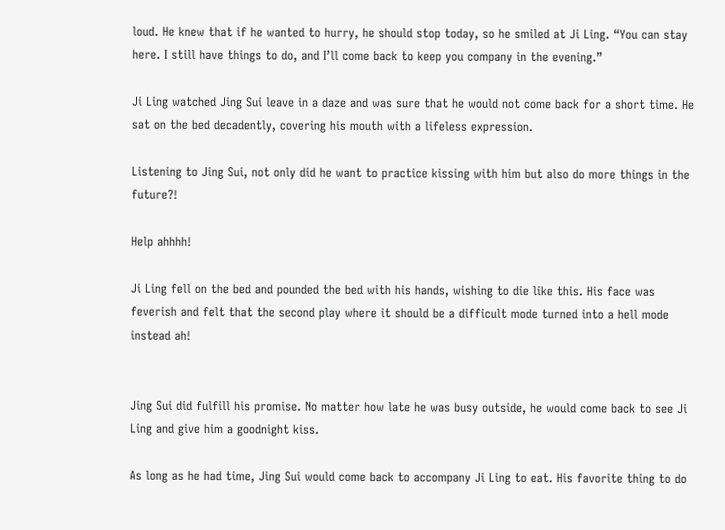loud. He knew that if he wanted to hurry, he should stop today, so he smiled at Ji Ling. “You can stay here. I still have things to do, and I’ll come back to keep you company in the evening.”

Ji Ling watched Jing Sui leave in a daze and was sure that he would not come back for a short time. He sat on the bed decadently, covering his mouth with a lifeless expression.

Listening to Jing Sui, not only did he want to practice kissing with him but also do more things in the future?!

Help ahhhh!

Ji Ling fell on the bed and pounded the bed with his hands, wishing to die like this. His face was feverish and felt that the second play where it should be a difficult mode turned into a hell mode instead ah!


Jing Sui did fulfill his promise. No matter how late he was busy outside, he would come back to see Ji Ling and give him a goodnight kiss.

As long as he had time, Jing Sui would come back to accompany Ji Ling to eat. His favorite thing to do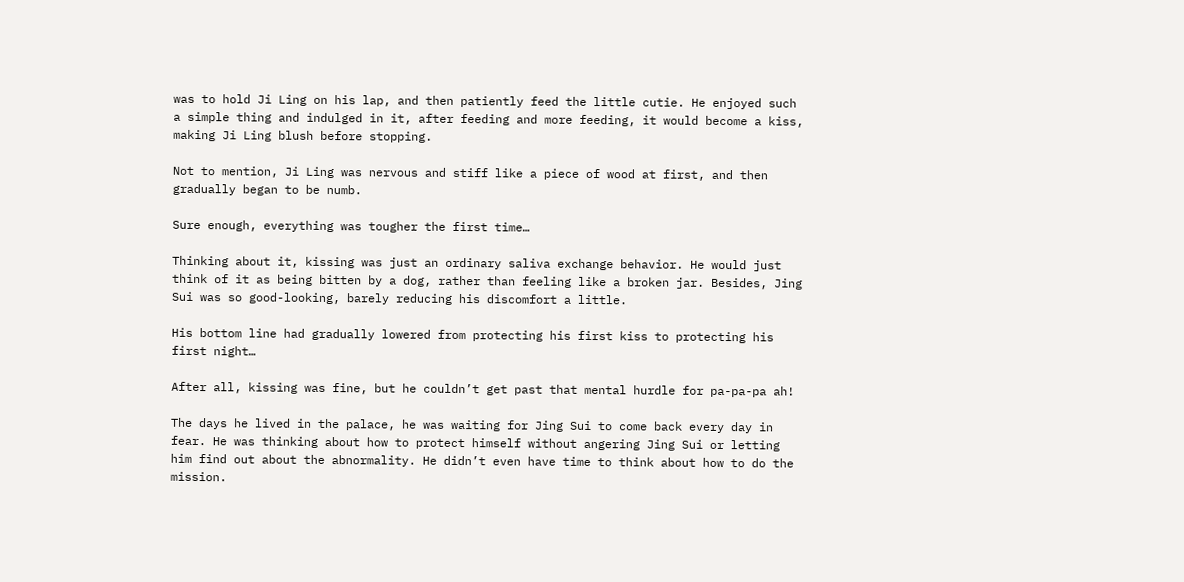was to hold Ji Ling on his lap, and then patiently feed the little cutie. He enjoyed such a simple thing and indulged in it, after feeding and more feeding, it would become a kiss, making Ji Ling blush before stopping.

Not to mention, Ji Ling was nervous and stiff like a piece of wood at first, and then gradually began to be numb.

Sure enough, everything was tougher the first time…

Thinking about it, kissing was just an ordinary saliva exchange behavior. He would just think of it as being bitten by a dog, rather than feeling like a broken jar. Besides, Jing Sui was so good-looking, barely reducing his discomfort a little.

His bottom line had gradually lowered from protecting his first kiss to protecting his first night…

After all, kissing was fine, but he couldn’t get past that mental hurdle for pa-pa-pa ah!

The days he lived in the palace, he was waiting for Jing Sui to come back every day in fear. He was thinking about how to protect himself without angering Jing Sui or letting him find out about the abnormality. He didn’t even have time to think about how to do the mission.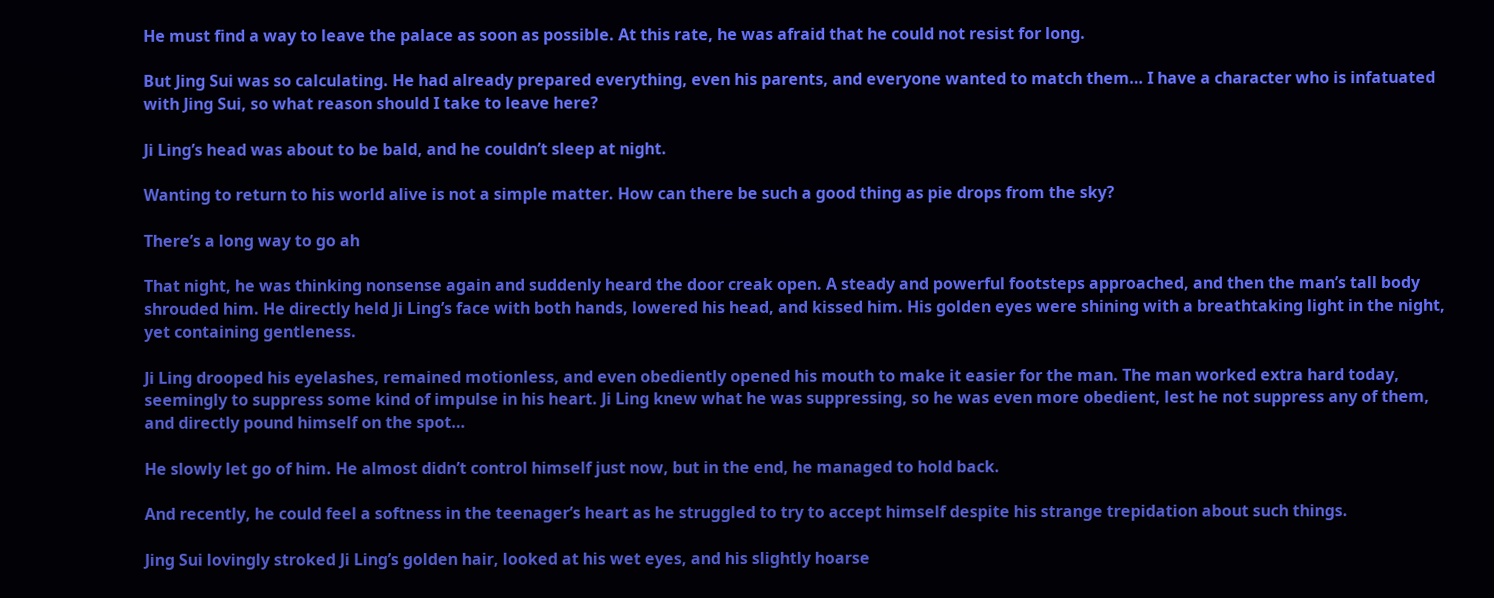He must find a way to leave the palace as soon as possible. At this rate, he was afraid that he could not resist for long.

But Jing Sui was so calculating. He had already prepared everything, even his parents, and everyone wanted to match them… I have a character who is infatuated with Jing Sui, so what reason should I take to leave here?

Ji Ling’s head was about to be bald, and he couldn’t sleep at night.

Wanting to return to his world alive is not a simple matter. How can there be such a good thing as pie drops from the sky?

There’s a long way to go ah

That night, he was thinking nonsense again and suddenly heard the door creak open. A steady and powerful footsteps approached, and then the man’s tall body shrouded him. He directly held Ji Ling’s face with both hands, lowered his head, and kissed him. His golden eyes were shining with a breathtaking light in the night, yet containing gentleness.

Ji Ling drooped his eyelashes, remained motionless, and even obediently opened his mouth to make it easier for the man. The man worked extra hard today, seemingly to suppress some kind of impulse in his heart. Ji Ling knew what he was suppressing, so he was even more obedient, lest he not suppress any of them, and directly pound himself on the spot…

He slowly let go of him. He almost didn’t control himself just now, but in the end, he managed to hold back.

And recently, he could feel a softness in the teenager’s heart as he struggled to try to accept himself despite his strange trepidation about such things.

Jing Sui lovingly stroked Ji Ling’s golden hair, looked at his wet eyes, and his slightly hoarse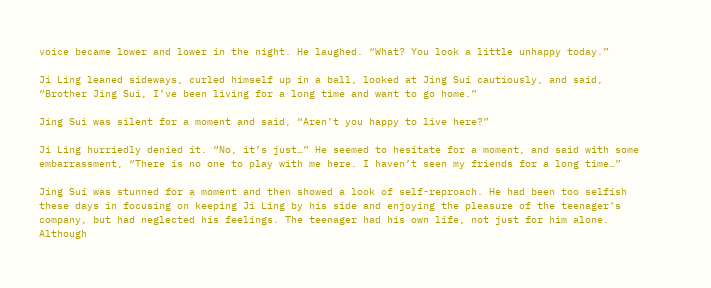voice became lower and lower in the night. He laughed. “What? You look a little unhappy today.”

Ji Ling leaned sideways, curled himself up in a ball, looked at Jing Sui cautiously, and said, “Brother Jing Sui, I’ve been living for a long time and want to go home.”

Jing Sui was silent for a moment and said, “Aren’t you happy to live here?”

Ji Ling hurriedly denied it. “No, it’s just…” He seemed to hesitate for a moment, and said with some embarrassment, “There is no one to play with me here. I haven’t seen my friends for a long time…”

Jing Sui was stunned for a moment and then showed a look of self-reproach. He had been too selfish these days in focusing on keeping Ji Ling by his side and enjoying the pleasure of the teenager’s company, but had neglected his feelings. The teenager had his own life, not just for him alone. Although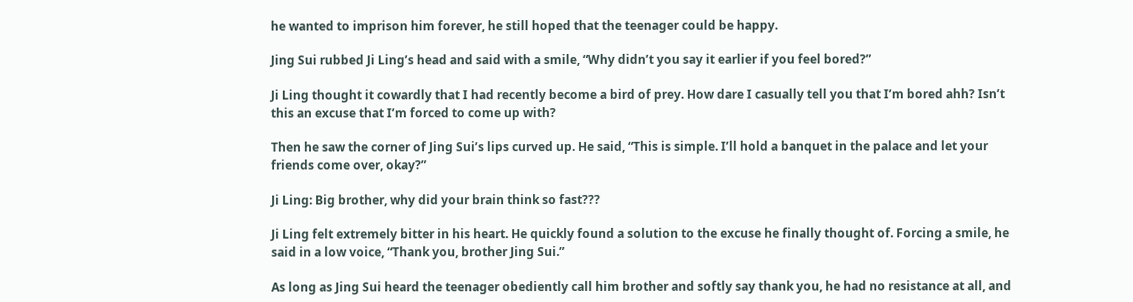he wanted to imprison him forever, he still hoped that the teenager could be happy.

Jing Sui rubbed Ji Ling’s head and said with a smile, “Why didn’t you say it earlier if you feel bored?”

Ji Ling thought it cowardly that I had recently become a bird of prey. How dare I casually tell you that I’m bored ahh? Isn’t this an excuse that I’m forced to come up with?

Then he saw the corner of Jing Sui’s lips curved up. He said, “This is simple. I’ll hold a banquet in the palace and let your friends come over, okay?”

Ji Ling: Big brother, why did your brain think so fast???

Ji Ling felt extremely bitter in his heart. He quickly found a solution to the excuse he finally thought of. Forcing a smile, he said in a low voice, “Thank you, brother Jing Sui.”

As long as Jing Sui heard the teenager obediently call him brother and softly say thank you, he had no resistance at all, and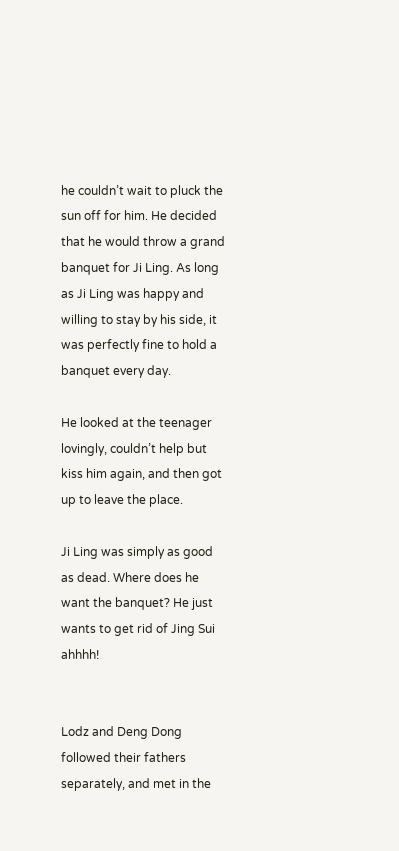he couldn’t wait to pluck the sun off for him. He decided that he would throw a grand banquet for Ji Ling. As long as Ji Ling was happy and willing to stay by his side, it was perfectly fine to hold a banquet every day.

He looked at the teenager lovingly, couldn’t help but kiss him again, and then got up to leave the place.

Ji Ling was simply as good as dead. Where does he want the banquet? He just wants to get rid of Jing Sui ahhhh!


Lodz and Deng Dong followed their fathers separately, and met in the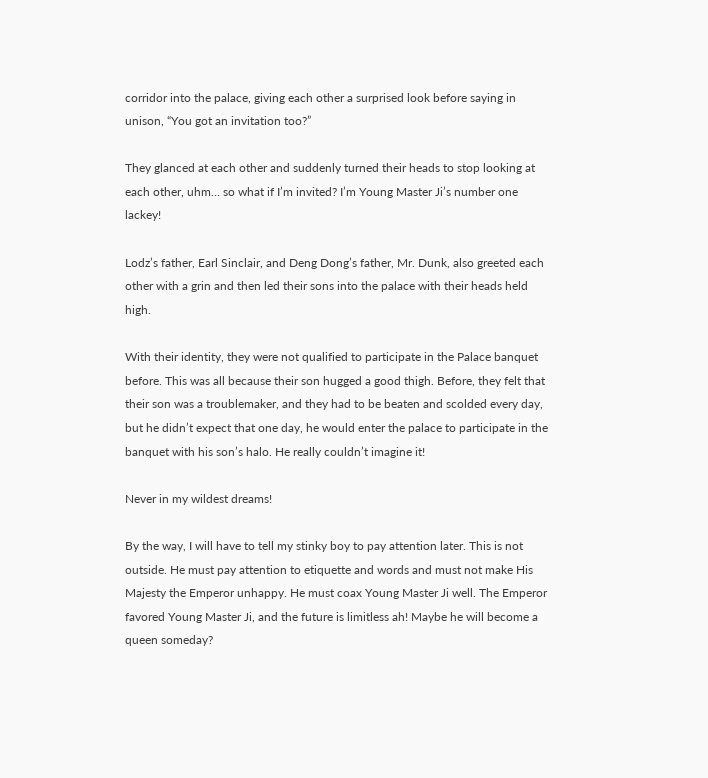corridor into the palace, giving each other a surprised look before saying in unison, “You got an invitation too?”

They glanced at each other and suddenly turned their heads to stop looking at each other, uhm… so what if I’m invited? I’m Young Master Ji’s number one lackey!

Lodz’s father, Earl Sinclair, and Deng Dong’s father, Mr. Dunk, also greeted each other with a grin and then led their sons into the palace with their heads held high.

With their identity, they were not qualified to participate in the Palace banquet before. This was all because their son hugged a good thigh. Before, they felt that their son was a troublemaker, and they had to be beaten and scolded every day, but he didn’t expect that one day, he would enter the palace to participate in the banquet with his son’s halo. He really couldn’t imagine it!

Never in my wildest dreams!

By the way, I will have to tell my stinky boy to pay attention later. This is not outside. He must pay attention to etiquette and words and must not make His Majesty the Emperor unhappy. He must coax Young Master Ji well. The Emperor favored Young Master Ji, and the future is limitless ah! Maybe he will become a queen someday?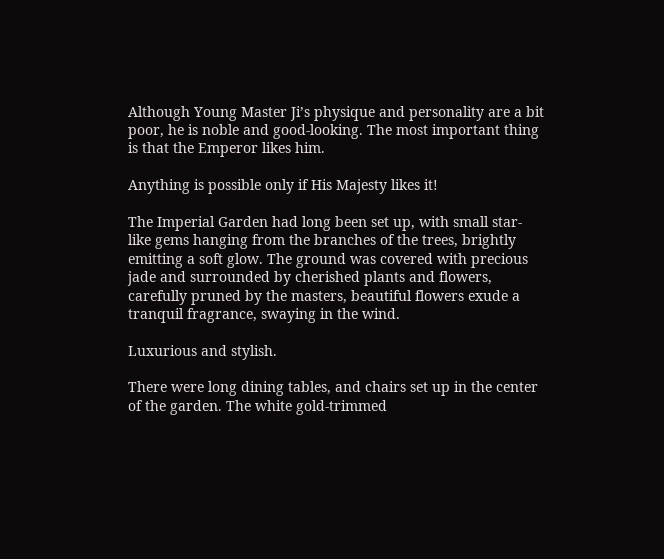Although Young Master Ji’s physique and personality are a bit poor, he is noble and good-looking. The most important thing is that the Emperor likes him.

Anything is possible only if His Majesty likes it!

The Imperial Garden had long been set up, with small star-like gems hanging from the branches of the trees, brightly emitting a soft glow. The ground was covered with precious jade and surrounded by cherished plants and flowers, carefully pruned by the masters, beautiful flowers exude a tranquil fragrance, swaying in the wind.

Luxurious and stylish.

There were long dining tables, and chairs set up in the center of the garden. The white gold-trimmed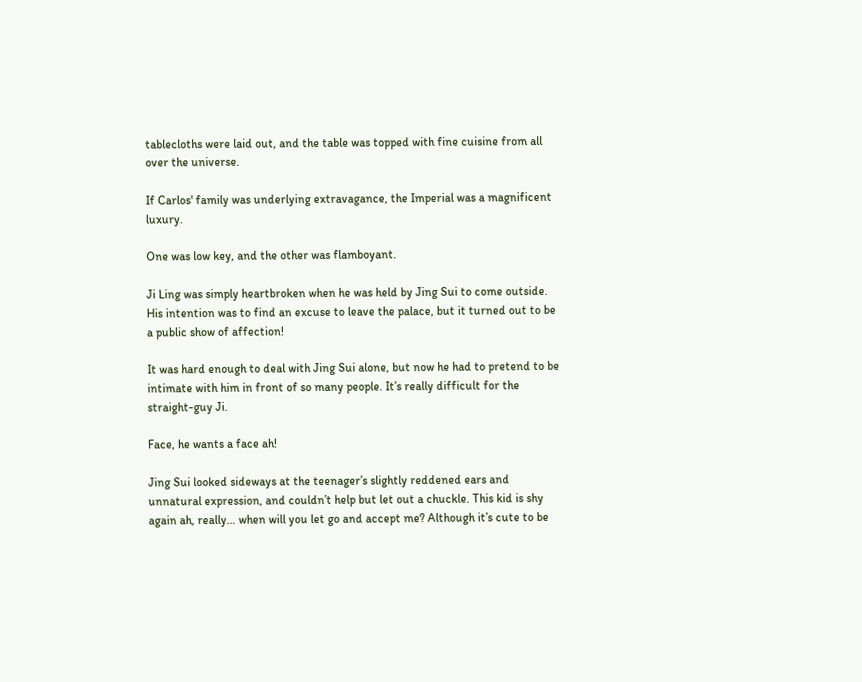tablecloths were laid out, and the table was topped with fine cuisine from all over the universe.

If Carlos' family was underlying extravagance, the Imperial was a magnificent luxury.

One was low key, and the other was flamboyant.

Ji Ling was simply heartbroken when he was held by Jing Sui to come outside. His intention was to find an excuse to leave the palace, but it turned out to be a public show of affection!

It was hard enough to deal with Jing Sui alone, but now he had to pretend to be intimate with him in front of so many people. It’s really difficult for the straight-guy Ji.

Face, he wants a face ah!

Jing Sui looked sideways at the teenager’s slightly reddened ears and unnatural expression, and couldn’t help but let out a chuckle. This kid is shy again ah, really… when will you let go and accept me? Although it’s cute to be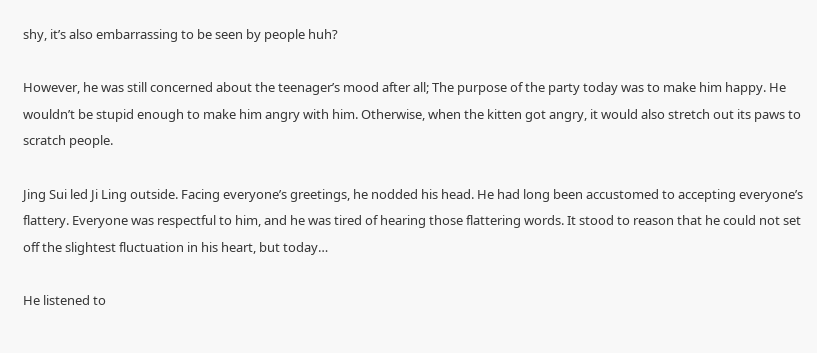shy, it’s also embarrassing to be seen by people huh?

However, he was still concerned about the teenager’s mood after all; The purpose of the party today was to make him happy. He wouldn’t be stupid enough to make him angry with him. Otherwise, when the kitten got angry, it would also stretch out its paws to scratch people.

Jing Sui led Ji Ling outside. Facing everyone’s greetings, he nodded his head. He had long been accustomed to accepting everyone’s flattery. Everyone was respectful to him, and he was tired of hearing those flattering words. It stood to reason that he could not set off the slightest fluctuation in his heart, but today…

He listened to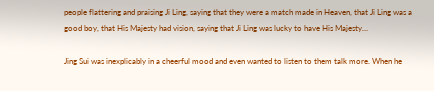people flattering and praising Ji Ling, saying that they were a match made in Heaven, that Ji Ling was a good boy, that His Majesty had vision, saying that Ji Ling was lucky to have His Majesty…

Jing Sui was inexplicably in a cheerful mood and even wanted to listen to them talk more. When he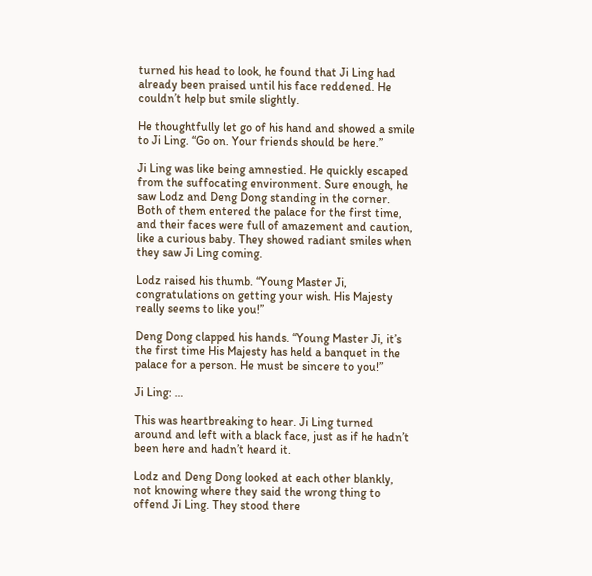turned his head to look, he found that Ji Ling had already been praised until his face reddened. He couldn’t help but smile slightly.

He thoughtfully let go of his hand and showed a smile to Ji Ling. “Go on. Your friends should be here.”

Ji Ling was like being amnestied. He quickly escaped from the suffocating environment. Sure enough, he saw Lodz and Deng Dong standing in the corner. Both of them entered the palace for the first time, and their faces were full of amazement and caution, like a curious baby. They showed radiant smiles when they saw Ji Ling coming.

Lodz raised his thumb. “Young Master Ji, congratulations on getting your wish. His Majesty really seems to like you!”

Deng Dong clapped his hands. “Young Master Ji, it’s the first time His Majesty has held a banquet in the palace for a person. He must be sincere to you!”

Ji Ling: …

This was heartbreaking to hear. Ji Ling turned around and left with a black face, just as if he hadn’t been here and hadn’t heard it.

Lodz and Deng Dong looked at each other blankly, not knowing where they said the wrong thing to offend Ji Ling. They stood there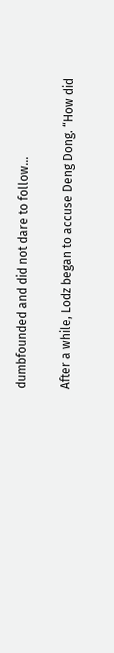dumbfounded and did not dare to follow…

After a while, Lodz began to accuse Deng Dong. “How did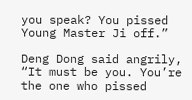you speak? You pissed Young Master Ji off.”

Deng Dong said angrily, “It must be you. You’re the one who pissed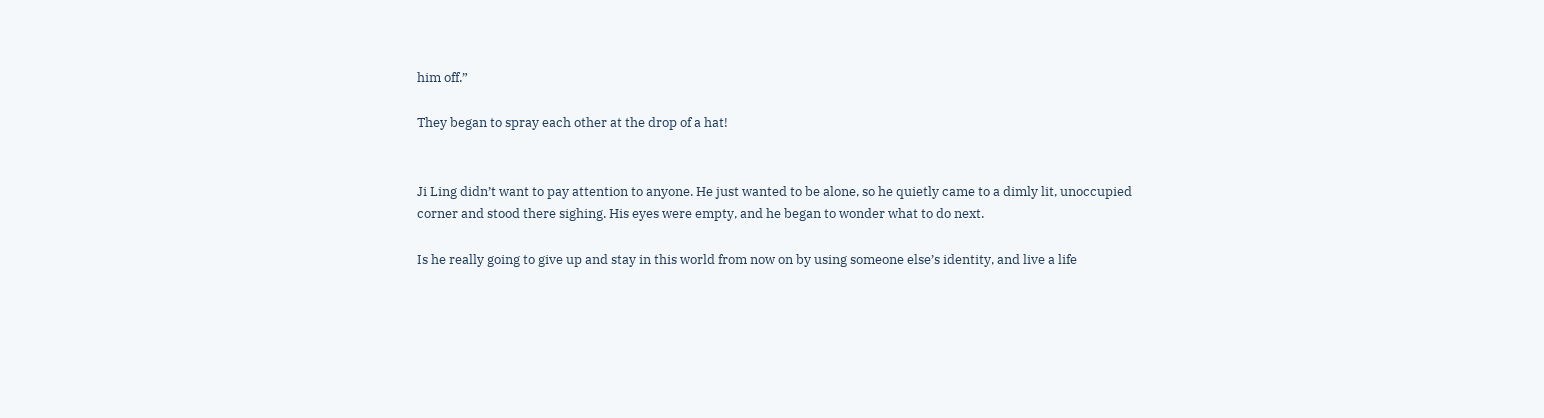him off.”

They began to spray each other at the drop of a hat!


Ji Ling didn’t want to pay attention to anyone. He just wanted to be alone, so he quietly came to a dimly lit, unoccupied corner and stood there sighing. His eyes were empty, and he began to wonder what to do next.

Is he really going to give up and stay in this world from now on by using someone else’s identity, and live a life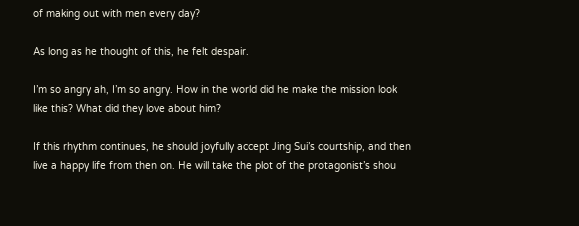of making out with men every day?

As long as he thought of this, he felt despair.

I’m so angry ah, I’m so angry. How in the world did he make the mission look like this? What did they love about him?

If this rhythm continues, he should joyfully accept Jing Sui’s courtship, and then live a happy life from then on. He will take the plot of the protagonist’s shou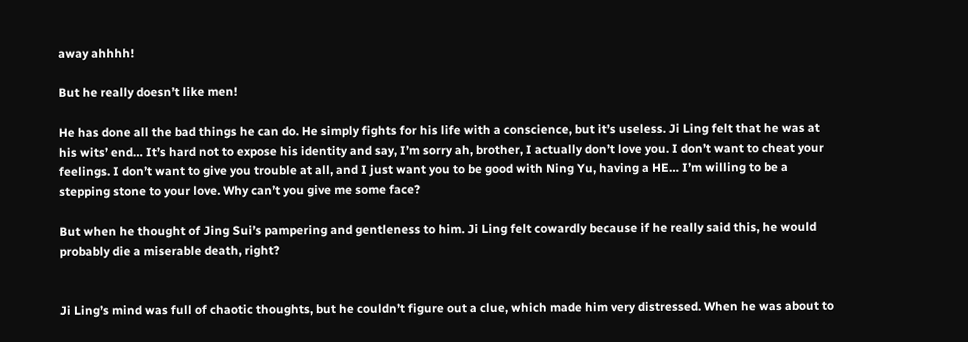away ahhhh!

But he really doesn’t like men!

He has done all the bad things he can do. He simply fights for his life with a conscience, but it’s useless. Ji Ling felt that he was at his wits’ end… It’s hard not to expose his identity and say, I’m sorry ah, brother, I actually don’t love you. I don’t want to cheat your feelings. I don’t want to give you trouble at all, and I just want you to be good with Ning Yu, having a HE… I’m willing to be a stepping stone to your love. Why can’t you give me some face?

But when he thought of Jing Sui’s pampering and gentleness to him. Ji Ling felt cowardly because if he really said this, he would probably die a miserable death, right?


Ji Ling’s mind was full of chaotic thoughts, but he couldn’t figure out a clue, which made him very distressed. When he was about to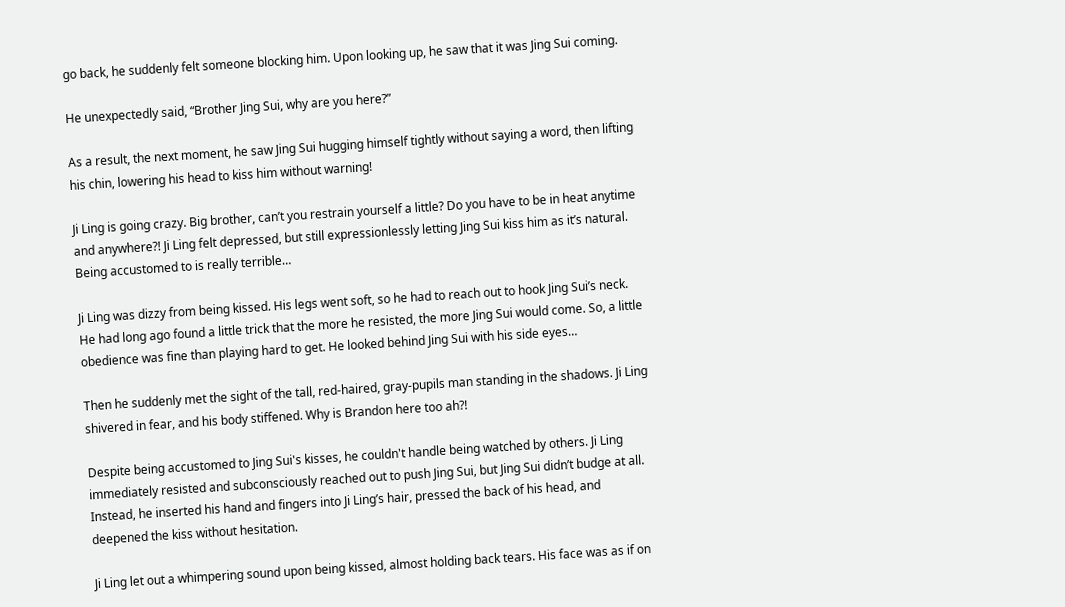go back, he suddenly felt someone blocking him. Upon looking up, he saw that it was Jing Sui coming.

He unexpectedly said, “Brother Jing Sui, why are you here?”

As a result, the next moment, he saw Jing Sui hugging himself tightly without saying a word, then lifting his chin, lowering his head to kiss him without warning!

Ji Ling is going crazy. Big brother, can’t you restrain yourself a little? Do you have to be in heat anytime and anywhere?! Ji Ling felt depressed, but still expressionlessly letting Jing Sui kiss him as it’s natural. Being accustomed to is really terrible…

Ji Ling was dizzy from being kissed. His legs went soft, so he had to reach out to hook Jing Sui’s neck. He had long ago found a little trick that the more he resisted, the more Jing Sui would come. So, a little obedience was fine than playing hard to get. He looked behind Jing Sui with his side eyes…

Then he suddenly met the sight of the tall, red-haired, gray-pupils man standing in the shadows. Ji Ling shivered in fear, and his body stiffened. Why is Brandon here too ah?!

Despite being accustomed to Jing Sui's kisses, he couldn't handle being watched by others. Ji Ling immediately resisted and subconsciously reached out to push Jing Sui, but Jing Sui didn’t budge at all. Instead, he inserted his hand and fingers into Ji Ling’s hair, pressed the back of his head, and deepened the kiss without hesitation.

Ji Ling let out a whimpering sound upon being kissed, almost holding back tears. His face was as if on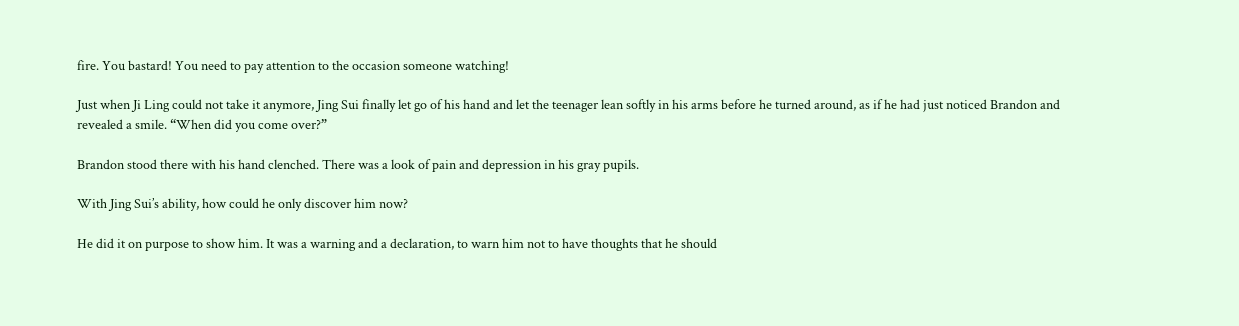fire. You bastard! You need to pay attention to the occasion someone watching!

Just when Ji Ling could not take it anymore, Jing Sui finally let go of his hand and let the teenager lean softly in his arms before he turned around, as if he had just noticed Brandon and revealed a smile. “When did you come over?”

Brandon stood there with his hand clenched. There was a look of pain and depression in his gray pupils.

With Jing Sui’s ability, how could he only discover him now?

He did it on purpose to show him. It was a warning and a declaration, to warn him not to have thoughts that he should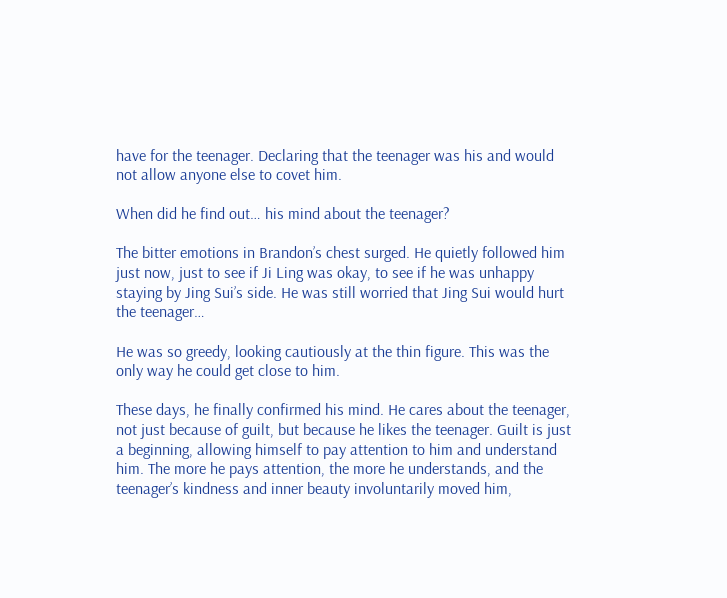have for the teenager. Declaring that the teenager was his and would not allow anyone else to covet him.

When did he find out… his mind about the teenager?

The bitter emotions in Brandon’s chest surged. He quietly followed him just now, just to see if Ji Ling was okay, to see if he was unhappy staying by Jing Sui’s side. He was still worried that Jing Sui would hurt the teenager…

He was so greedy, looking cautiously at the thin figure. This was the only way he could get close to him.

These days, he finally confirmed his mind. He cares about the teenager, not just because of guilt, but because he likes the teenager. Guilt is just a beginning, allowing himself to pay attention to him and understand him. The more he pays attention, the more he understands, and the teenager’s kindness and inner beauty involuntarily moved him,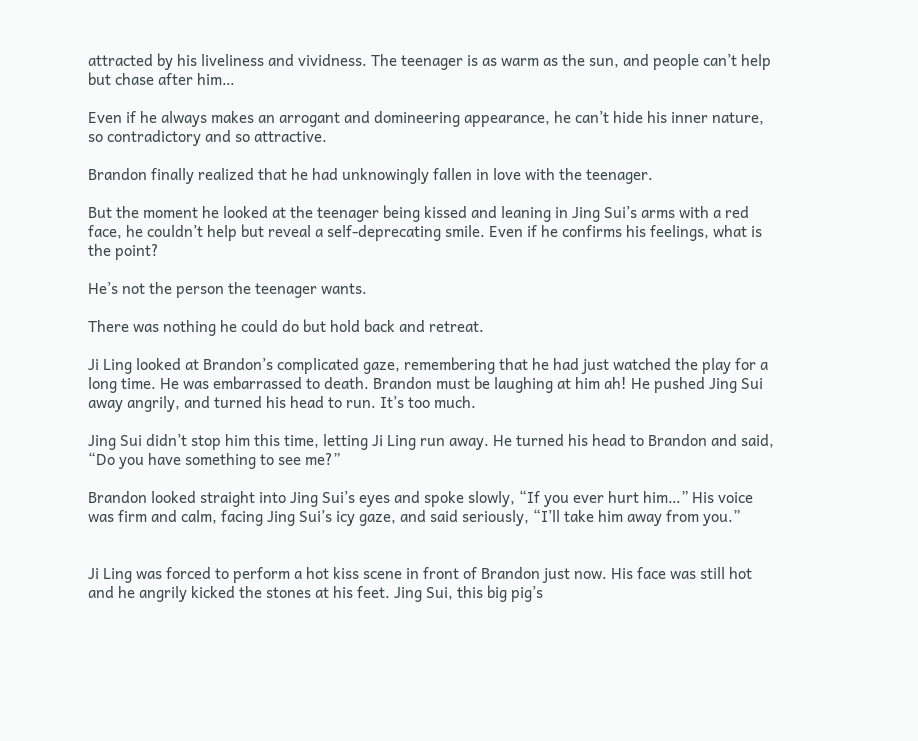attracted by his liveliness and vividness. The teenager is as warm as the sun, and people can’t help but chase after him…

Even if he always makes an arrogant and domineering appearance, he can’t hide his inner nature, so contradictory and so attractive.

Brandon finally realized that he had unknowingly fallen in love with the teenager.

But the moment he looked at the teenager being kissed and leaning in Jing Sui’s arms with a red face, he couldn’t help but reveal a self-deprecating smile. Even if he confirms his feelings, what is the point?

He’s not the person the teenager wants.

There was nothing he could do but hold back and retreat.

Ji Ling looked at Brandon’s complicated gaze, remembering that he had just watched the play for a long time. He was embarrassed to death. Brandon must be laughing at him ah! He pushed Jing Sui away angrily, and turned his head to run. It’s too much.

Jing Sui didn’t stop him this time, letting Ji Ling run away. He turned his head to Brandon and said, “Do you have something to see me?”

Brandon looked straight into Jing Sui’s eyes and spoke slowly, “If you ever hurt him…” His voice was firm and calm, facing Jing Sui’s icy gaze, and said seriously, “I’ll take him away from you.”


Ji Ling was forced to perform a hot kiss scene in front of Brandon just now. His face was still hot and he angrily kicked the stones at his feet. Jing Sui, this big pig’s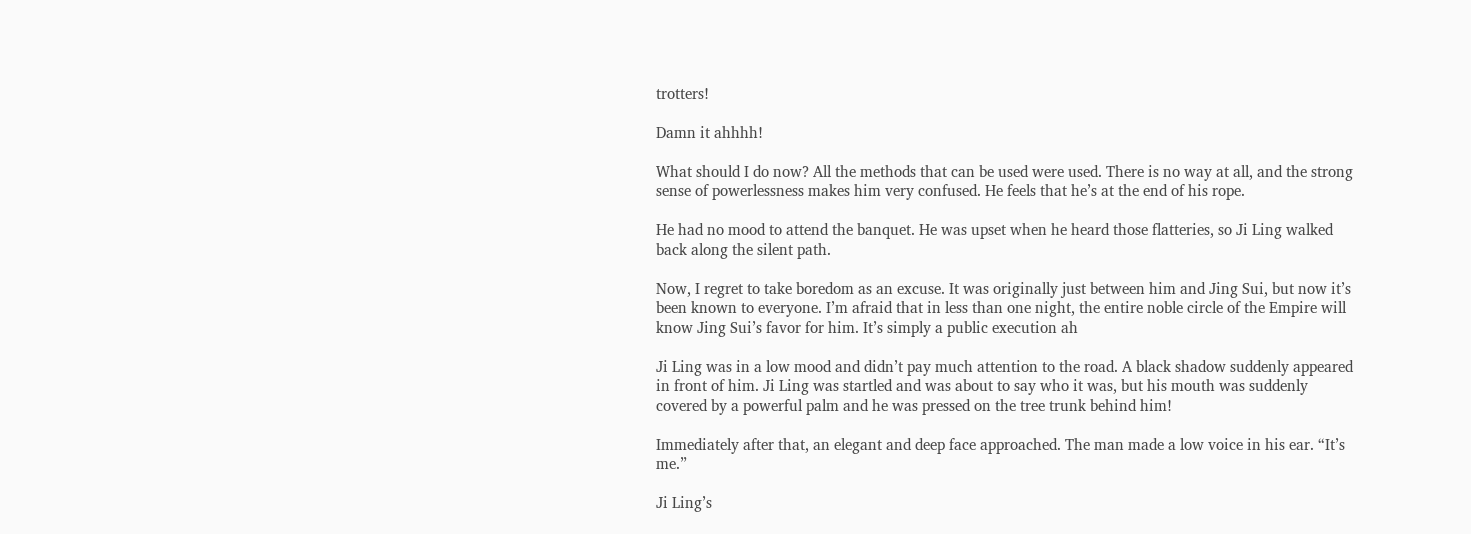trotters!

Damn it ahhhh!

What should I do now? All the methods that can be used were used. There is no way at all, and the strong sense of powerlessness makes him very confused. He feels that he’s at the end of his rope.

He had no mood to attend the banquet. He was upset when he heard those flatteries, so Ji Ling walked back along the silent path.

Now, I regret to take boredom as an excuse. It was originally just between him and Jing Sui, but now it’s been known to everyone. I’m afraid that in less than one night, the entire noble circle of the Empire will know Jing Sui’s favor for him. It’s simply a public execution ah

Ji Ling was in a low mood and didn’t pay much attention to the road. A black shadow suddenly appeared in front of him. Ji Ling was startled and was about to say who it was, but his mouth was suddenly covered by a powerful palm and he was pressed on the tree trunk behind him!

Immediately after that, an elegant and deep face approached. The man made a low voice in his ear. “It’s me.”

Ji Ling’s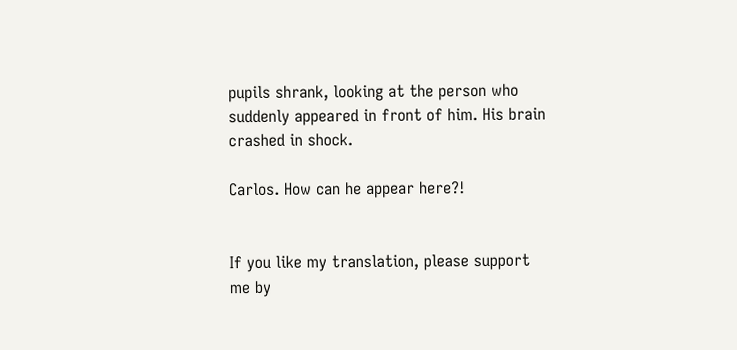pupils shrank, looking at the person who suddenly appeared in front of him. His brain crashed in shock.

Carlos. How can he appear here?!


If you like my translation, please support me by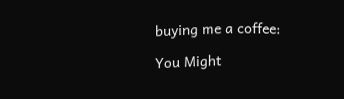buying me a coffee:

You Might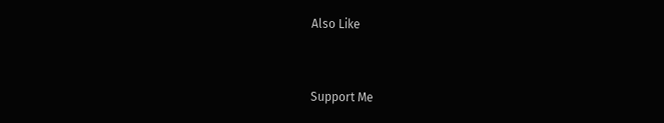Also Like


Support Me